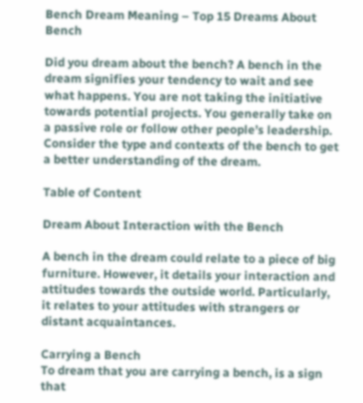Bench Dream Meaning – Top 15 Dreams About Bench

Did you dream about the bench? A bench in the dream signifies your tendency to wait and see what happens. You are not taking the initiative towards potential projects. You generally take on a passive role or follow other people’s leadership. Consider the type and contexts of the bench to get a better understanding of the dream.

Table of Content

Dream About Interaction with the Bench

A bench in the dream could relate to a piece of big furniture. However, it details your interaction and attitudes towards the outside world. Particularly, it relates to your attitudes with strangers or distant acquaintances.

Carrying a Bench
To dream that you are carrying a bench, is a sign that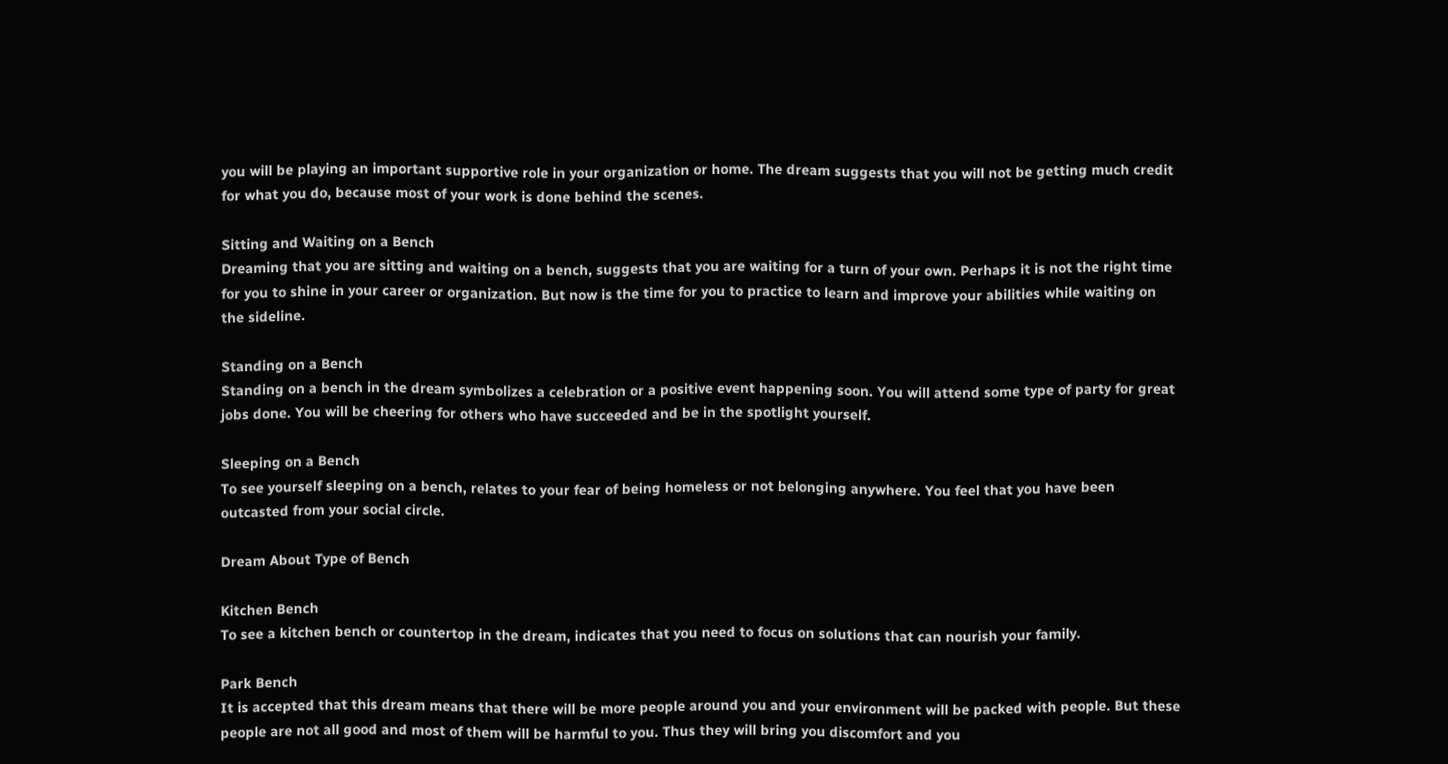you will be playing an important supportive role in your organization or home. The dream suggests that you will not be getting much credit for what you do, because most of your work is done behind the scenes.

Sitting and Waiting on a Bench
Dreaming that you are sitting and waiting on a bench, suggests that you are waiting for a turn of your own. Perhaps it is not the right time for you to shine in your career or organization. But now is the time for you to practice to learn and improve your abilities while waiting on the sideline.

Standing on a Bench
Standing on a bench in the dream symbolizes a celebration or a positive event happening soon. You will attend some type of party for great jobs done. You will be cheering for others who have succeeded and be in the spotlight yourself.

Sleeping on a Bench
To see yourself sleeping on a bench, relates to your fear of being homeless or not belonging anywhere. You feel that you have been outcasted from your social circle.

Dream About Type of Bench

Kitchen Bench
To see a kitchen bench or countertop in the dream, indicates that you need to focus on solutions that can nourish your family.

Park Bench
It is accepted that this dream means that there will be more people around you and your environment will be packed with people. But these people are not all good and most of them will be harmful to you. Thus they will bring you discomfort and you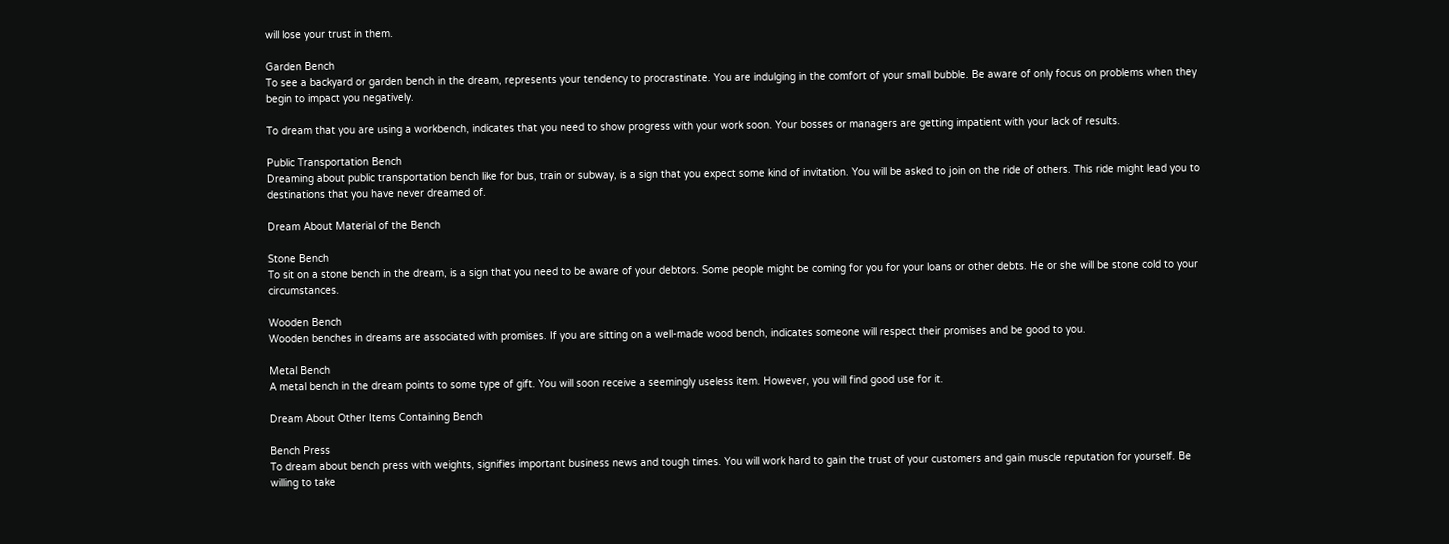will lose your trust in them.

Garden Bench
To see a backyard or garden bench in the dream, represents your tendency to procrastinate. You are indulging in the comfort of your small bubble. Be aware of only focus on problems when they begin to impact you negatively.

To dream that you are using a workbench, indicates that you need to show progress with your work soon. Your bosses or managers are getting impatient with your lack of results.

Public Transportation Bench
Dreaming about public transportation bench like for bus, train or subway, is a sign that you expect some kind of invitation. You will be asked to join on the ride of others. This ride might lead you to destinations that you have never dreamed of.

Dream About Material of the Bench

Stone Bench
To sit on a stone bench in the dream, is a sign that you need to be aware of your debtors. Some people might be coming for you for your loans or other debts. He or she will be stone cold to your circumstances.

Wooden Bench
Wooden benches in dreams are associated with promises. If you are sitting on a well-made wood bench, indicates someone will respect their promises and be good to you.

Metal Bench
A metal bench in the dream points to some type of gift. You will soon receive a seemingly useless item. However, you will find good use for it.

Dream About Other Items Containing Bench

Bench Press
To dream about bench press with weights, signifies important business news and tough times. You will work hard to gain the trust of your customers and gain muscle reputation for yourself. Be willing to take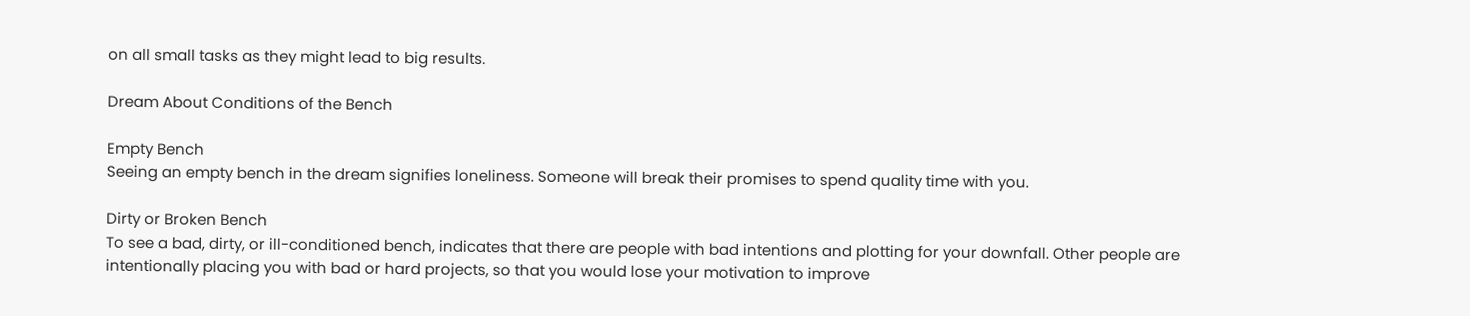on all small tasks as they might lead to big results.

Dream About Conditions of the Bench

Empty Bench
Seeing an empty bench in the dream signifies loneliness. Someone will break their promises to spend quality time with you.

Dirty or Broken Bench
To see a bad, dirty, or ill-conditioned bench, indicates that there are people with bad intentions and plotting for your downfall. Other people are intentionally placing you with bad or hard projects, so that you would lose your motivation to improve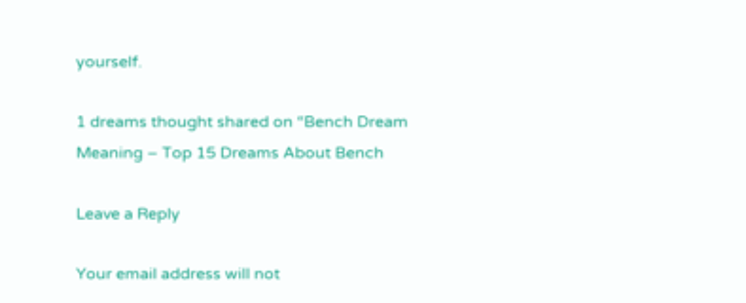yourself.

1 dreams thought shared on “Bench Dream Meaning – Top 15 Dreams About Bench

Leave a Reply

Your email address will not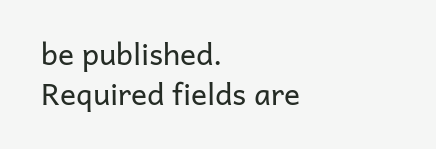be published. Required fields are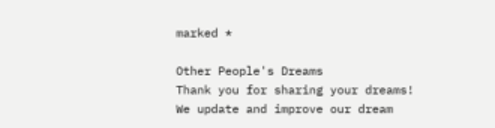marked *

Other People's Dreams
Thank you for sharing your dreams! We update and improve our dream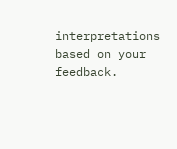interpretations based on your feedback.